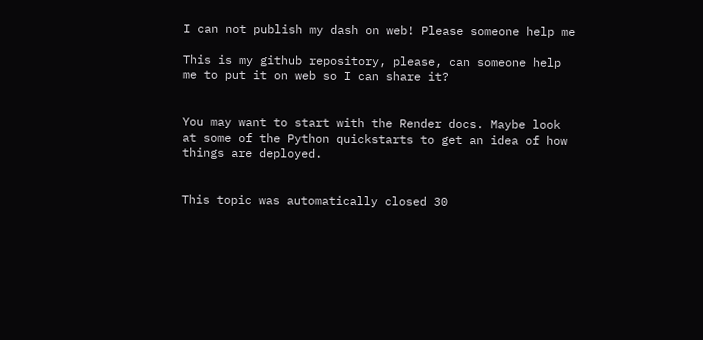I can not publish my dash on web! Please someone help me

This is my github repository, please, can someone help me to put it on web so I can share it?


You may want to start with the Render docs. Maybe look at some of the Python quickstarts to get an idea of how things are deployed.


This topic was automatically closed 30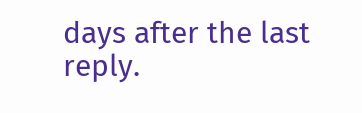days after the last reply.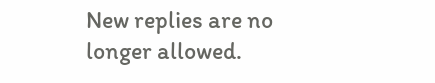New replies are no longer allowed.